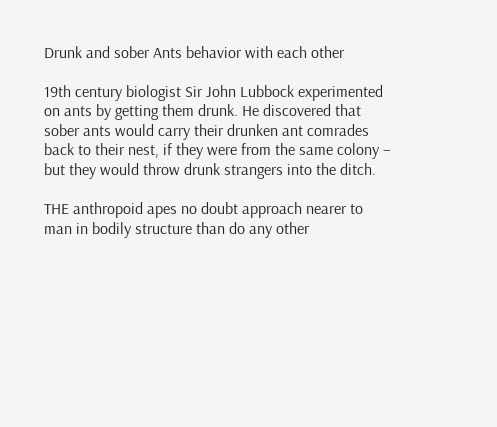Drunk and sober Ants behavior with each other

19th century biologist Sir John Lubbock experimented on ants by getting them drunk. He discovered that sober ants would carry their drunken ant comrades back to their nest, if they were from the same colony – but they would throw drunk strangers into the ditch.

THE anthropoid apes no doubt approach nearer to man in bodily structure than do any other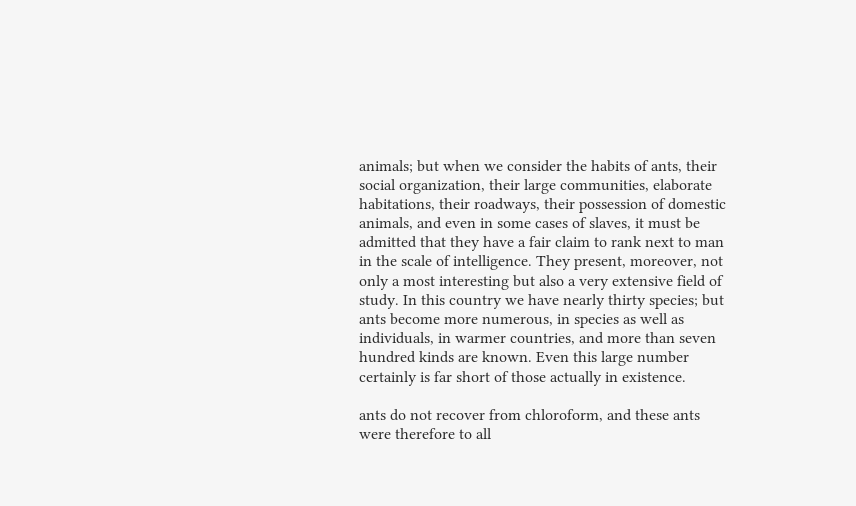animals; but when we consider the habits of ants, their social organization, their large communities, elaborate habitations, their roadways, their possession of domestic animals, and even in some cases of slaves, it must be admitted that they have a fair claim to rank next to man in the scale of intelligence. They present, moreover, not only a most interesting but also a very extensive field of study. In this country we have nearly thirty species; but ants become more numerous, in species as well as individuals, in warmer countries, and more than seven hundred kinds are known. Even this large number certainly is far short of those actually in existence.

ants do not recover from chloroform, and these ants were therefore to all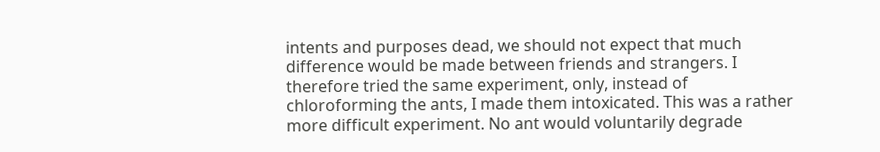intents and purposes dead, we should not expect that much difference would be made between friends and strangers. I therefore tried the same experiment, only, instead of chloroforming the ants, I made them intoxicated. This was a rather more difficult experiment. No ant would voluntarily degrade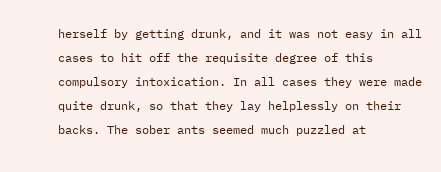herself by getting drunk, and it was not easy in all cases to hit off the requisite degree of this compulsory intoxication. In all cases they were made quite drunk, so that they lay helplessly on their backs. The sober ants seemed much puzzled at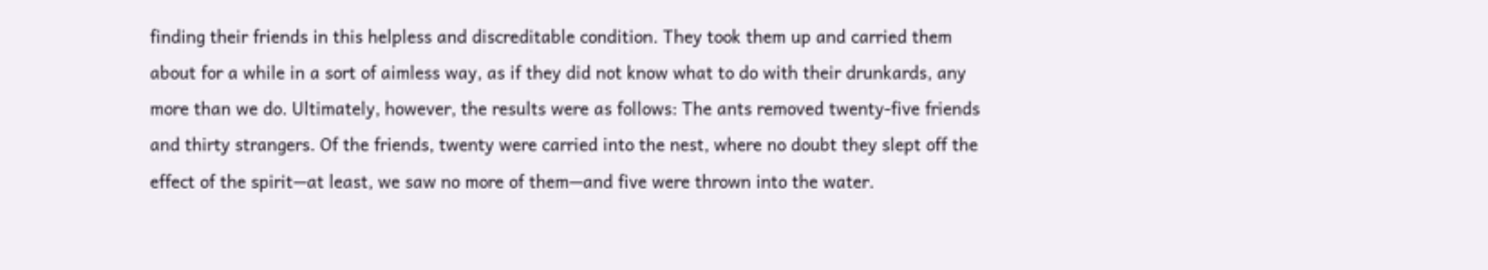finding their friends in this helpless and discreditable condition. They took them up and carried them about for a while in a sort of aimless way, as if they did not know what to do with their drunkards, any more than we do. Ultimately, however, the results were as follows: The ants removed twenty-five friends and thirty strangers. Of the friends, twenty were carried into the nest, where no doubt they slept off the effect of the spirit—at least, we saw no more of them—and five were thrown into the water.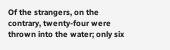Of the strangers, on the contrary, twenty-four were thrown into the water; only six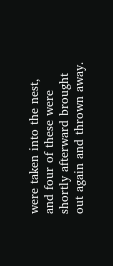were taken into the nest, and four of these were shortly afterward brought out again and thrown away.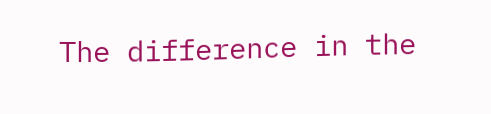The difference in the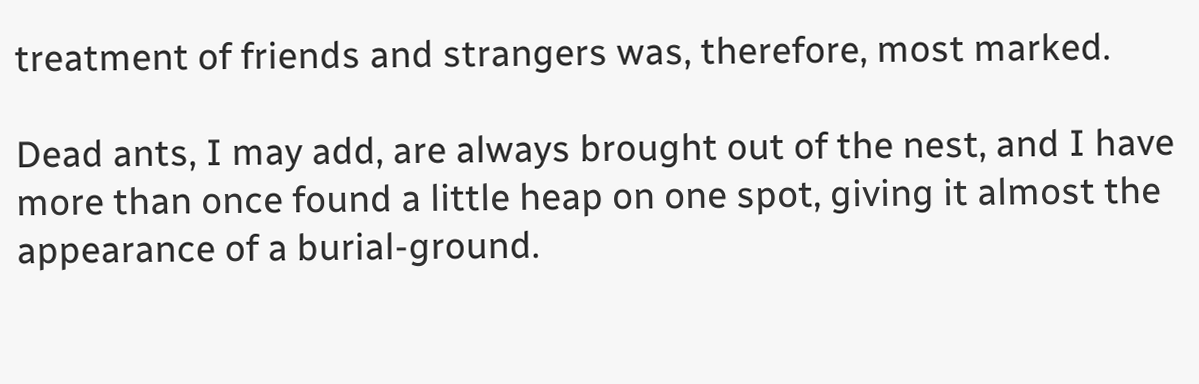treatment of friends and strangers was, therefore, most marked.

Dead ants, I may add, are always brought out of the nest, and I have more than once found a little heap on one spot, giving it almost the appearance of a burial-ground.